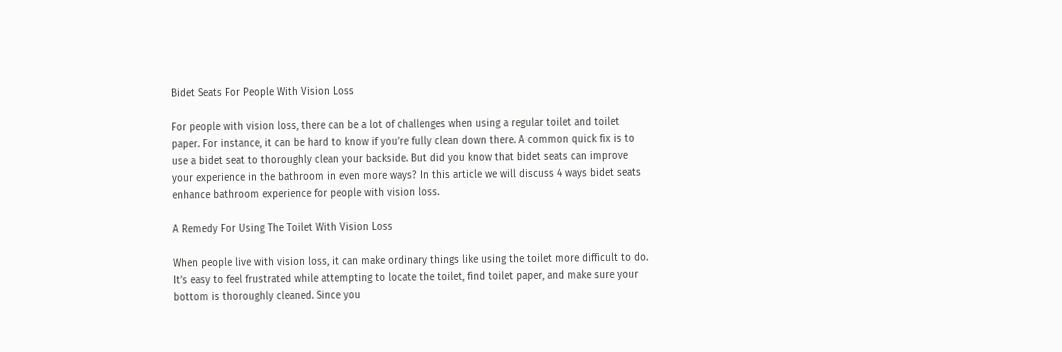Bidet Seats For People With Vision Loss

For people with vision loss, there can be a lot of challenges when using a regular toilet and toilet paper. For instance, it can be hard to know if you’re fully clean down there. A common quick fix is to use a bidet seat to thoroughly clean your backside. But did you know that bidet seats can improve your experience in the bathroom in even more ways? In this article we will discuss 4 ways bidet seats enhance bathroom experience for people with vision loss.

A Remedy For Using The Toilet With Vision Loss

When people live with vision loss, it can make ordinary things like using the toilet more difficult to do. It’s easy to feel frustrated while attempting to locate the toilet, find toilet paper, and make sure your bottom is thoroughly cleaned. Since you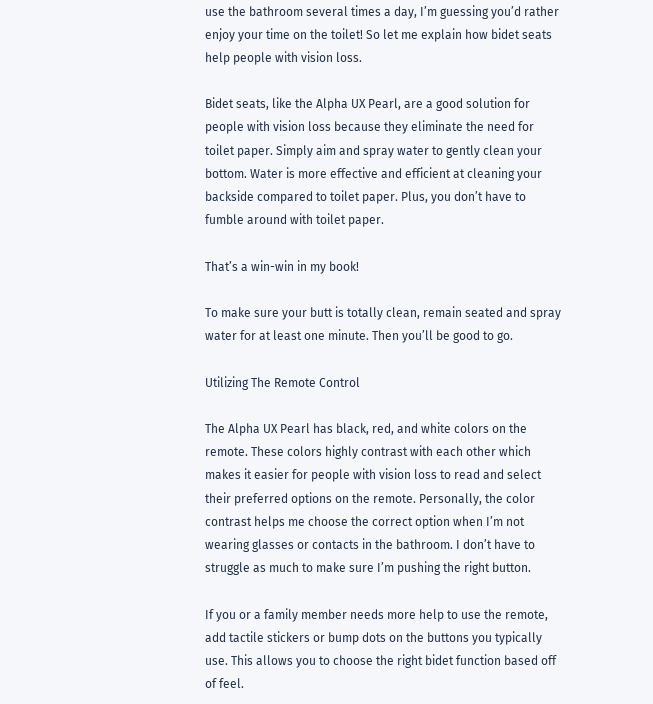use the bathroom several times a day, I’m guessing you’d rather enjoy your time on the toilet! So let me explain how bidet seats help people with vision loss.

Bidet seats, like the Alpha UX Pearl, are a good solution for people with vision loss because they eliminate the need for toilet paper. Simply aim and spray water to gently clean your bottom. Water is more effective and efficient at cleaning your backside compared to toilet paper. Plus, you don’t have to fumble around with toilet paper.

That’s a win-win in my book!

To make sure your butt is totally clean, remain seated and spray water for at least one minute. Then you’ll be good to go.

Utilizing The Remote Control

The Alpha UX Pearl has black, red, and white colors on the remote. These colors highly contrast with each other which makes it easier for people with vision loss to read and select their preferred options on the remote. Personally, the color contrast helps me choose the correct option when I’m not wearing glasses or contacts in the bathroom. I don’t have to struggle as much to make sure I’m pushing the right button.

If you or a family member needs more help to use the remote, add tactile stickers or bump dots on the buttons you typically use. This allows you to choose the right bidet function based off of feel.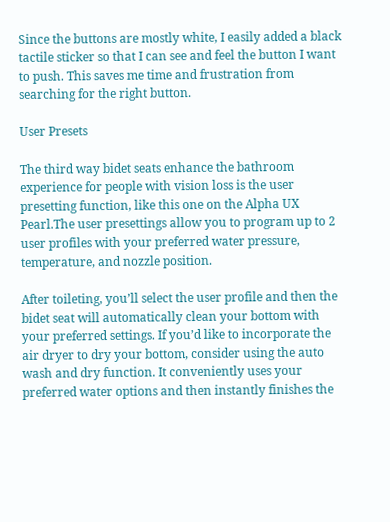Since the buttons are mostly white, I easily added a black tactile sticker so that I can see and feel the button I want to push. This saves me time and frustration from searching for the right button.

User Presets

The third way bidet seats enhance the bathroom experience for people with vision loss is the user presetting function, like this one on the Alpha UX Pearl.The user presettings allow you to program up to 2 user profiles with your preferred water pressure, temperature, and nozzle position.

After toileting, you’ll select the user profile and then the bidet seat will automatically clean your bottom with your preferred settings. If you’d like to incorporate the air dryer to dry your bottom, consider using the auto wash and dry function. It conveniently uses your preferred water options and then instantly finishes the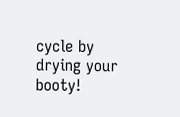cycle by drying your booty!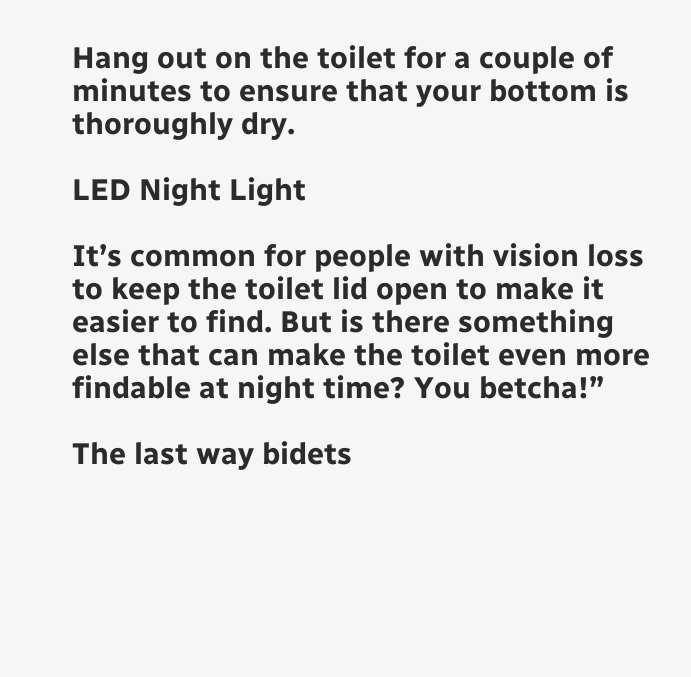Hang out on the toilet for a couple of minutes to ensure that your bottom is thoroughly dry.

LED Night Light

It’s common for people with vision loss to keep the toilet lid open to make it easier to find. But is there something else that can make the toilet even more findable at night time? You betcha!”

The last way bidets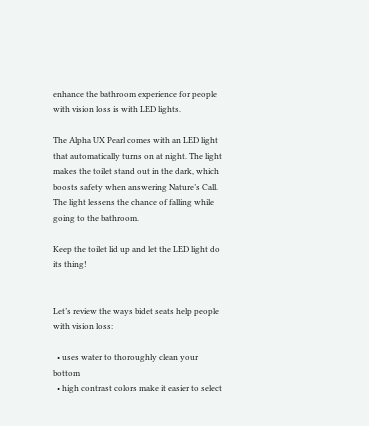enhance the bathroom experience for people with vision loss is with LED lights.

The Alpha UX Pearl comes with an LED light that automatically turns on at night. The light makes the toilet stand out in the dark, which boosts safety when answering Nature’s Call. The light lessens the chance of falling while going to the bathroom.

Keep the toilet lid up and let the LED light do its thing!


Let’s review the ways bidet seats help people with vision loss:

  • uses water to thoroughly clean your bottom
  • high contrast colors make it easier to select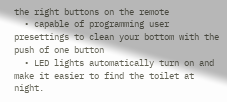the right buttons on the remote
  • capable of programming user presettings to clean your bottom with the push of one button
  • LED lights automatically turn on and make it easier to find the toilet at night.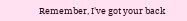Remember, I've got your back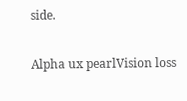side.

Alpha ux pearlVision loss